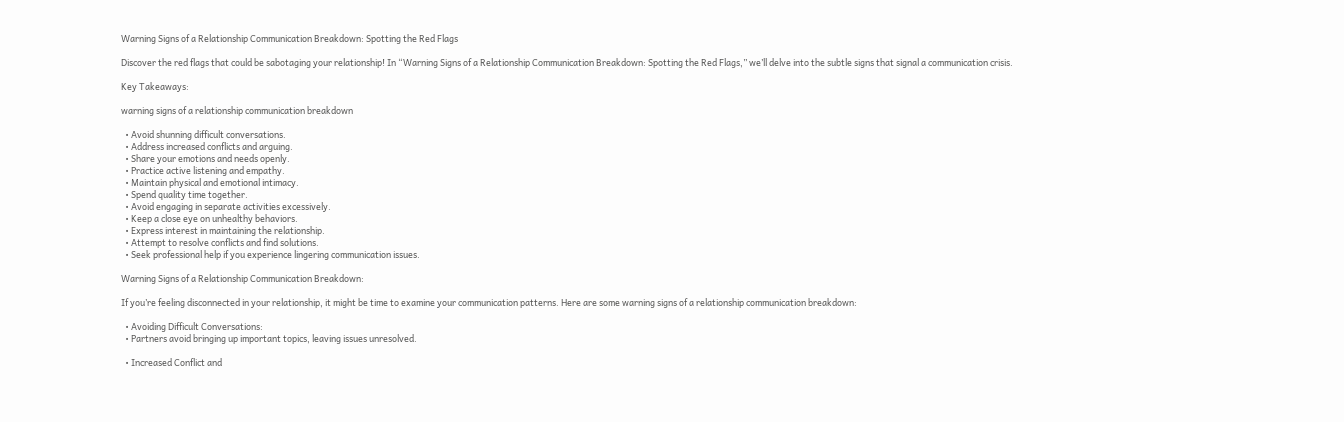Warning Signs of a Relationship Communication Breakdown: Spotting the Red Flags

Discover the red flags that could be sabotaging your relationship! In “Warning Signs of a Relationship Communication Breakdown: Spotting the Red Flags,” we’ll delve into the subtle signs that signal a communication crisis.

Key Takeaways:

warning signs of a relationship communication breakdown

  • Avoid shunning difficult conversations.
  • Address increased conflicts and arguing.
  • Share your emotions and needs openly.
  • Practice active listening and empathy.
  • Maintain physical and emotional intimacy.
  • Spend quality time together.
  • Avoid engaging in separate activities excessively.
  • Keep a close eye on unhealthy behaviors.
  • Express interest in maintaining the relationship.
  • Attempt to resolve conflicts and find solutions.
  • Seek professional help if you experience lingering communication issues.

Warning Signs of a Relationship Communication Breakdown:

If you’re feeling disconnected in your relationship, it might be time to examine your communication patterns. Here are some warning signs of a relationship communication breakdown:

  • Avoiding Difficult Conversations:
  • Partners avoid bringing up important topics, leaving issues unresolved.

  • Increased Conflict and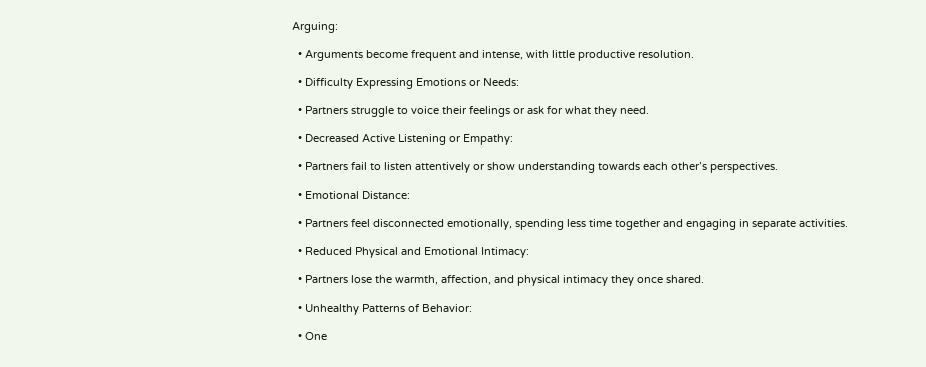Arguing:

  • Arguments become frequent and intense, with little productive resolution.

  • Difficulty Expressing Emotions or Needs:

  • Partners struggle to voice their feelings or ask for what they need.

  • Decreased Active Listening or Empathy:

  • Partners fail to listen attentively or show understanding towards each other’s perspectives.

  • Emotional Distance:

  • Partners feel disconnected emotionally, spending less time together and engaging in separate activities.

  • Reduced Physical and Emotional Intimacy:

  • Partners lose the warmth, affection, and physical intimacy they once shared.

  • Unhealthy Patterns of Behavior:

  • One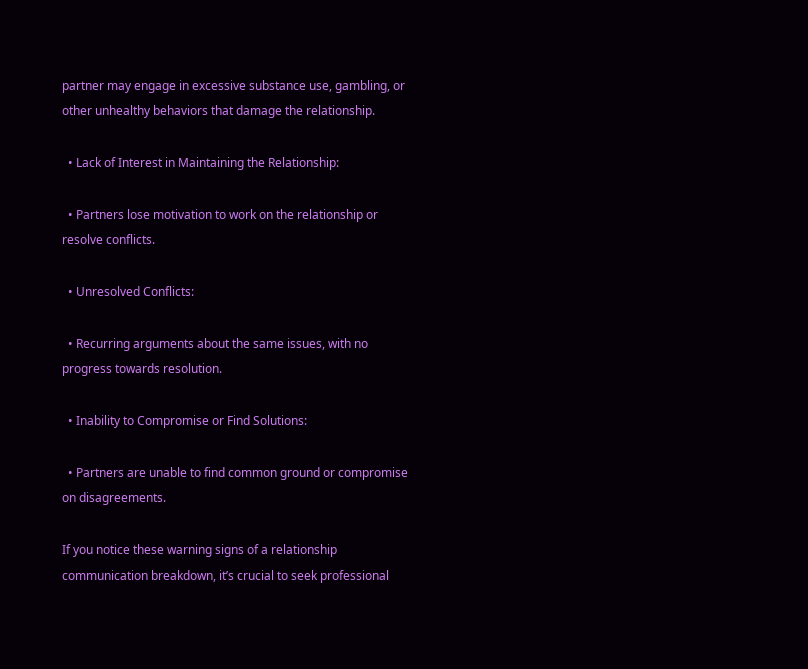partner may engage in excessive substance use, gambling, or other unhealthy behaviors that damage the relationship.

  • Lack of Interest in Maintaining the Relationship:

  • Partners lose motivation to work on the relationship or resolve conflicts.

  • Unresolved Conflicts:

  • Recurring arguments about the same issues, with no progress towards resolution.

  • Inability to Compromise or Find Solutions:

  • Partners are unable to find common ground or compromise on disagreements.

If you notice these warning signs of a relationship communication breakdown, it’s crucial to seek professional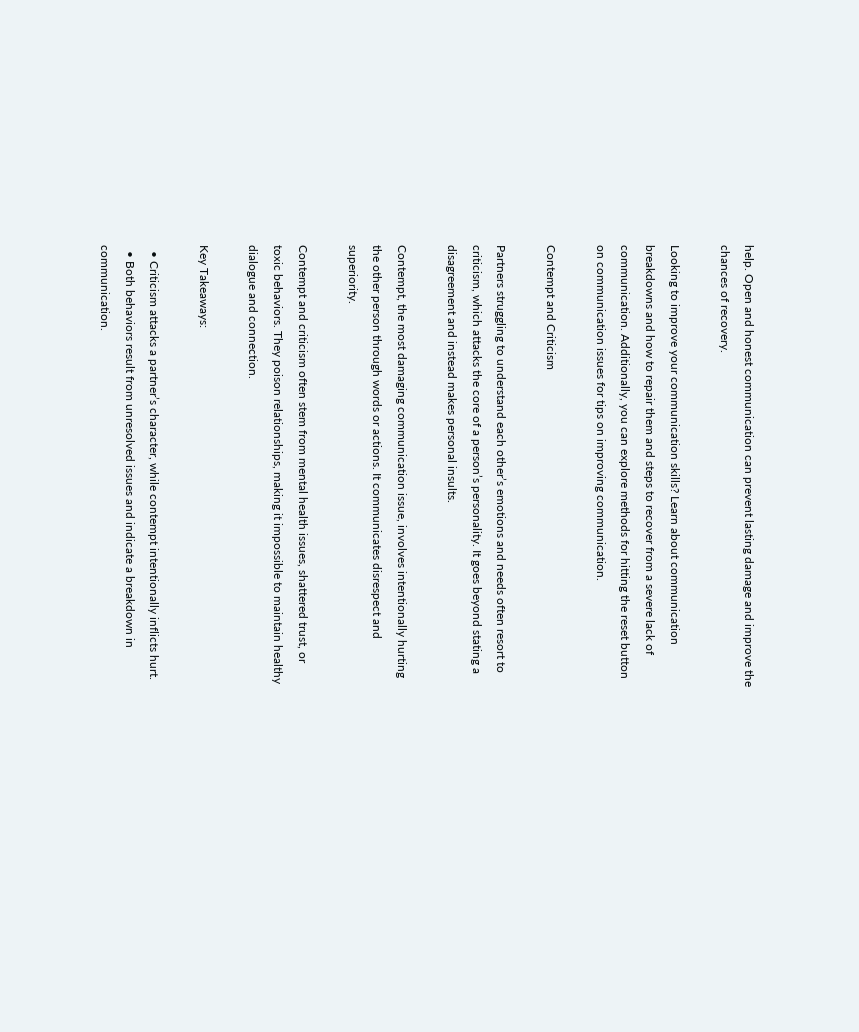help. Open and honest communication can prevent lasting damage and improve the chances of recovery.

Looking to improve your communication skills? Learn about communication breakdowns and how to repair them and steps to recover from a severe lack of communication. Additionally, you can explore methods for hitting the reset button on communication issues for tips on improving communication.

Contempt and Criticism

Partners struggling to understand each other’s emotions and needs often resort to criticism, which attacks the core of a person’s personality. It goes beyond stating a disagreement and instead makes personal insults.

Contempt, the most damaging communication issue, involves intentionally hurting the other person through words or actions. It communicates disrespect and superiority.

Contempt and criticism often stem from mental health issues, shattered trust, or toxic behaviors. They poison relationships, making it impossible to maintain healthy dialogue and connection.

Key Takeaways:

  • Criticism attacks a partner’s character, while contempt intentionally inflicts hurt.
  • Both behaviors result from unresolved issues and indicate a breakdown in communication.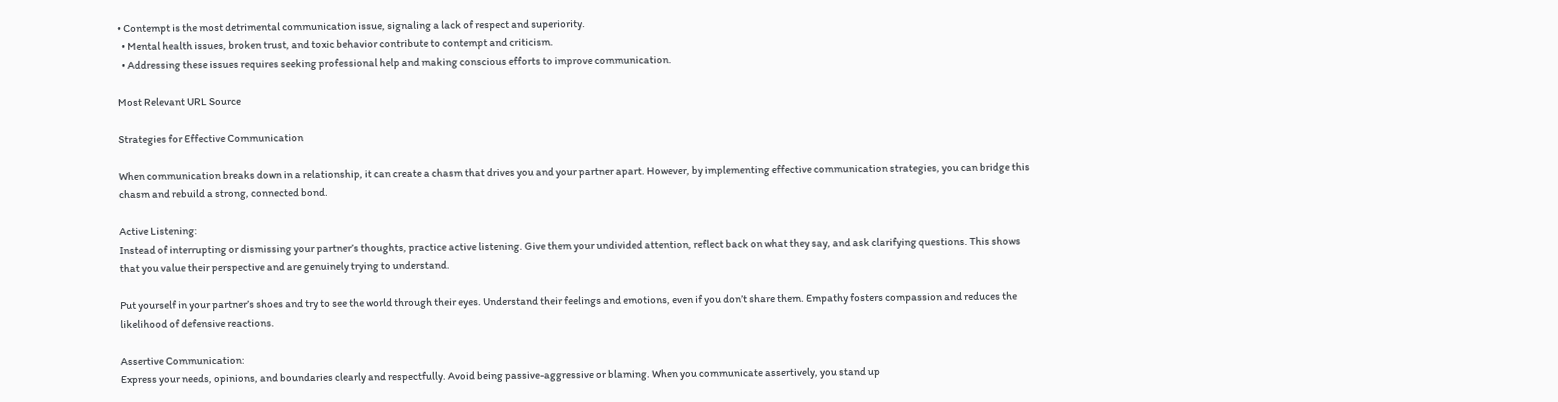• Contempt is the most detrimental communication issue, signaling a lack of respect and superiority.
  • Mental health issues, broken trust, and toxic behavior contribute to contempt and criticism.
  • Addressing these issues requires seeking professional help and making conscious efforts to improve communication.

Most Relevant URL Source

Strategies for Effective Communication

When communication breaks down in a relationship, it can create a chasm that drives you and your partner apart. However, by implementing effective communication strategies, you can bridge this chasm and rebuild a strong, connected bond.

Active Listening:
Instead of interrupting or dismissing your partner’s thoughts, practice active listening. Give them your undivided attention, reflect back on what they say, and ask clarifying questions. This shows that you value their perspective and are genuinely trying to understand.

Put yourself in your partner’s shoes and try to see the world through their eyes. Understand their feelings and emotions, even if you don’t share them. Empathy fosters compassion and reduces the likelihood of defensive reactions.

Assertive Communication:
Express your needs, opinions, and boundaries clearly and respectfully. Avoid being passive-aggressive or blaming. When you communicate assertively, you stand up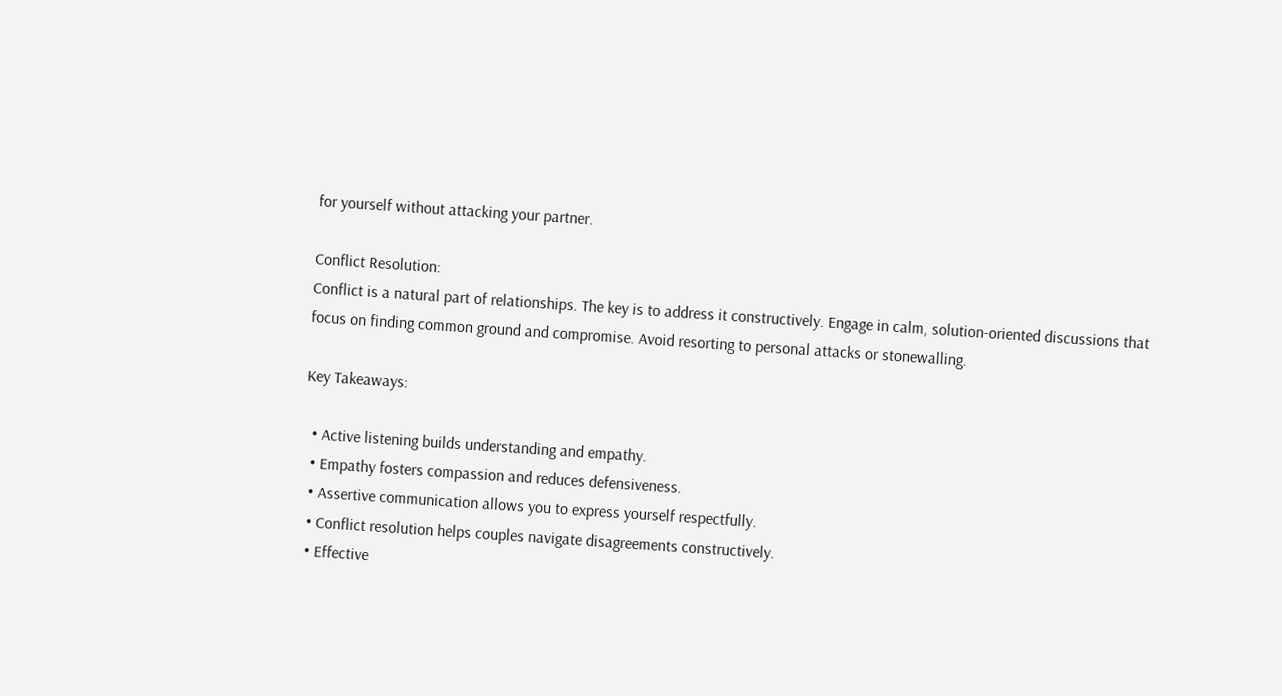for yourself without attacking your partner.

Conflict Resolution:
Conflict is a natural part of relationships. The key is to address it constructively. Engage in calm, solution-oriented discussions that focus on finding common ground and compromise. Avoid resorting to personal attacks or stonewalling.

Key Takeaways:

  • Active listening builds understanding and empathy.
  • Empathy fosters compassion and reduces defensiveness.
  • Assertive communication allows you to express yourself respectfully.
  • Conflict resolution helps couples navigate disagreements constructively.
  • Effective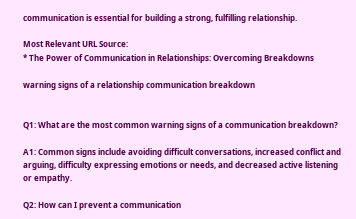communication is essential for building a strong, fulfilling relationship.

Most Relevant URL Source:
* The Power of Communication in Relationships: Overcoming Breakdowns

warning signs of a relationship communication breakdown


Q1: What are the most common warning signs of a communication breakdown?

A1: Common signs include avoiding difficult conversations, increased conflict and arguing, difficulty expressing emotions or needs, and decreased active listening or empathy.

Q2: How can I prevent a communication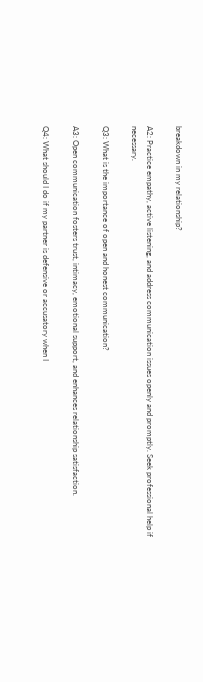breakdown in my relationship?

A2: Practice empathy, active listening, and address communication issues openly and promptly. Seek professional help if necessary.

Q3: What is the importance of open and honest communication?

A3: Open communication fosters trust, intimacy, emotional support, and enhances relationship satisfaction.

Q4: What should I do if my partner is defensive or accusatory when I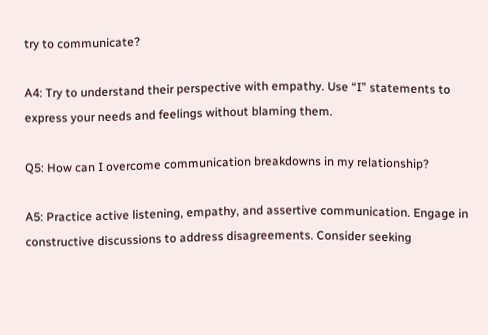try to communicate?

A4: Try to understand their perspective with empathy. Use “I” statements to express your needs and feelings without blaming them.

Q5: How can I overcome communication breakdowns in my relationship?

A5: Practice active listening, empathy, and assertive communication. Engage in constructive discussions to address disagreements. Consider seeking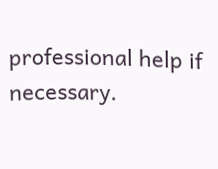professional help if necessary.